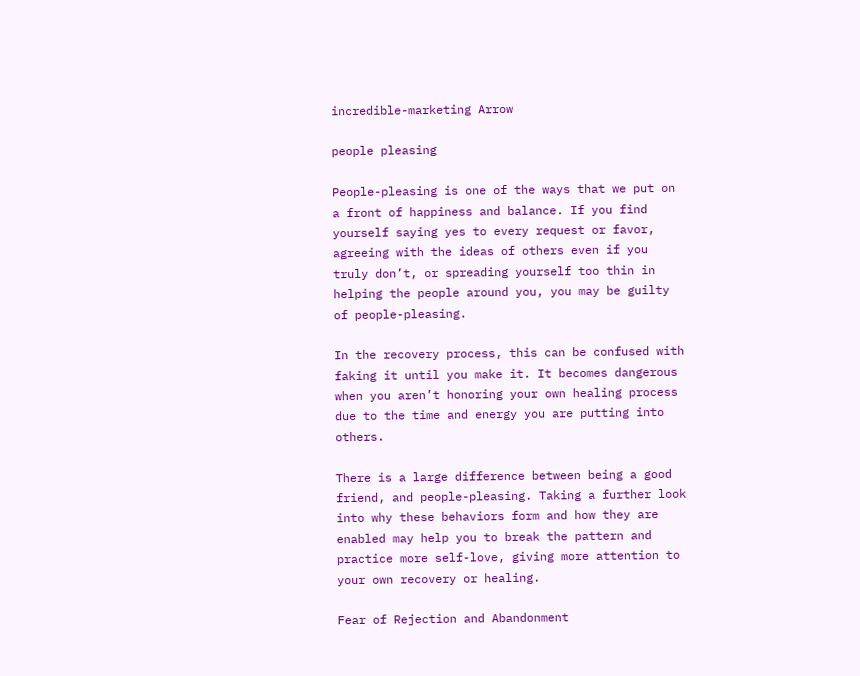incredible-marketing Arrow

people pleasing

People-pleasing is one of the ways that we put on a front of happiness and balance. If you find yourself saying yes to every request or favor, agreeing with the ideas of others even if you truly don’t, or spreading yourself too thin in helping the people around you, you may be guilty of people-pleasing.

In the recovery process, this can be confused with faking it until you make it. It becomes dangerous when you aren’t honoring your own healing process due to the time and energy you are putting into others.

There is a large difference between being a good friend, and people-pleasing. Taking a further look into why these behaviors form and how they are enabled may help you to break the pattern and practice more self-love, giving more attention to your own recovery or healing.

Fear of Rejection and Abandonment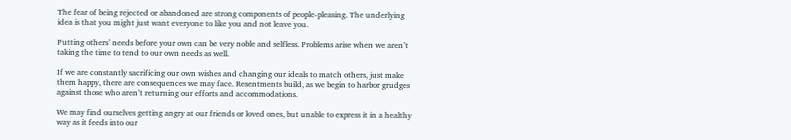The fear of being rejected or abandoned are strong components of people-pleasing. The underlying idea is that you might just want everyone to like you and not leave you.

Putting others’ needs before your own can be very noble and selfless. Problems arise when we aren’t taking the time to tend to our own needs as well.

If we are constantly sacrificing our own wishes and changing our ideals to match others, just make them happy, there are consequences we may face. Resentments build, as we begin to harbor grudges against those who aren’t returning our efforts and accommodations.

We may find ourselves getting angry at our friends or loved ones, but unable to express it in a healthy way as it feeds into our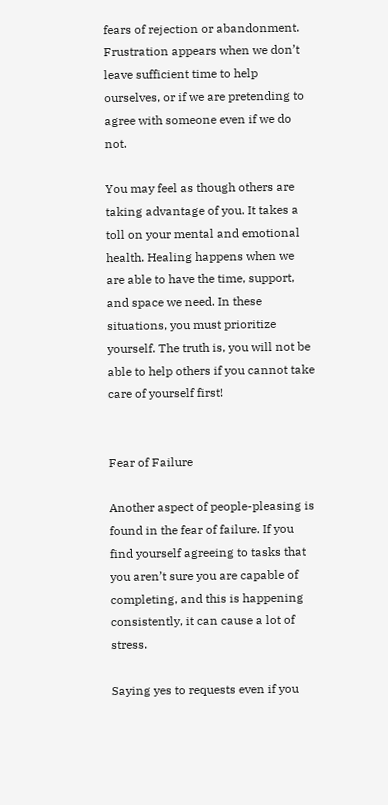fears of rejection or abandonment. Frustration appears when we don’t leave sufficient time to help ourselves, or if we are pretending to agree with someone even if we do not.

You may feel as though others are taking advantage of you. It takes a toll on your mental and emotional health. Healing happens when we are able to have the time, support, and space we need. In these situations, you must prioritize yourself. The truth is, you will not be able to help others if you cannot take care of yourself first!


Fear of Failure

Another aspect of people-pleasing is found in the fear of failure. If you find yourself agreeing to tasks that you aren’t sure you are capable of completing, and this is happening consistently, it can cause a lot of stress.

Saying yes to requests even if you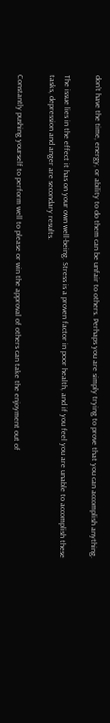don’t have the time, energy, or ability to do them can be unfair to others. Perhaps you are simply trying to prove that you can accomplish anything.

The issue lies in the effect it has on your own well-being. Stress is a proven factor in poor health, and if you feel you are unable to accomplish these tasks, depression and anger are secondary results.

Constantly pushing yourself to perform well to please or win the approval of others can take the enjoyment out of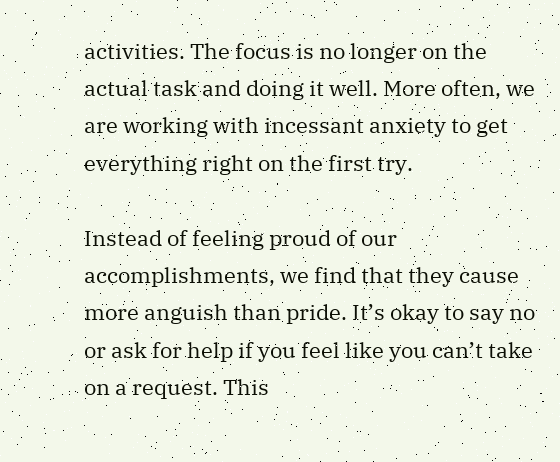activities. The focus is no longer on the actual task and doing it well. More often, we are working with incessant anxiety to get everything right on the first try.

Instead of feeling proud of our accomplishments, we find that they cause more anguish than pride. It’s okay to say no or ask for help if you feel like you can’t take on a request. This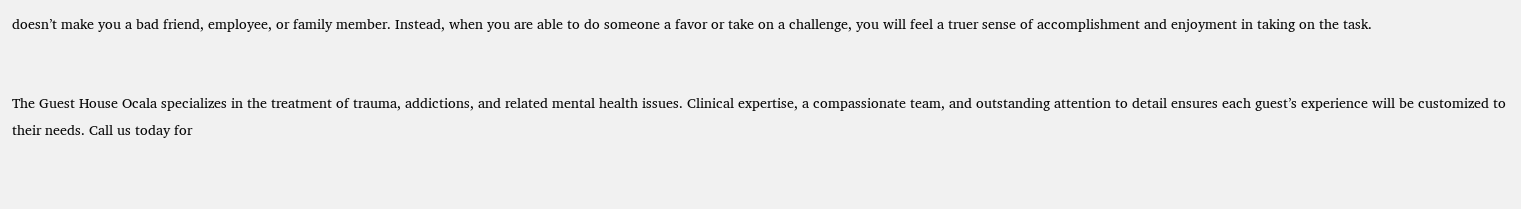doesn’t make you a bad friend, employee, or family member. Instead, when you are able to do someone a favor or take on a challenge, you will feel a truer sense of accomplishment and enjoyment in taking on the task.


The Guest House Ocala specializes in the treatment of trauma, addictions, and related mental health issues. Clinical expertise, a compassionate team, and outstanding attention to detail ensures each guest’s experience will be customized to their needs. Call us today for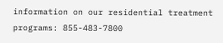information on our residential treatment programs: 855-483-7800